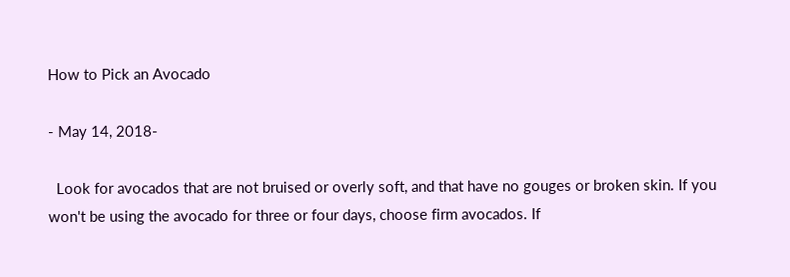How to Pick an Avocado

- May 14, 2018-

  Look for avocados that are not bruised or overly soft, and that have no gouges or broken skin. If you won't be using the avocado for three or four days, choose firm avocados. If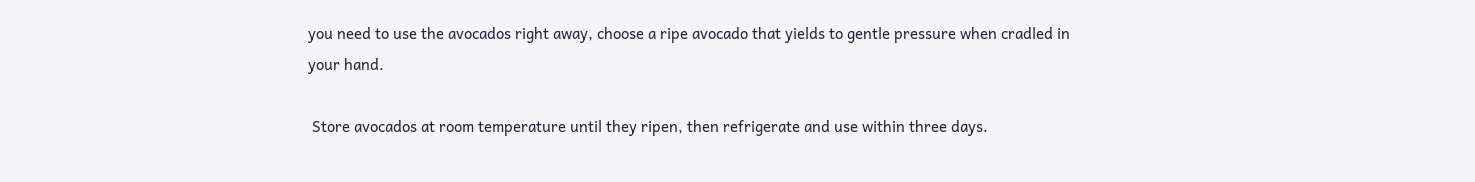you need to use the avocados right away, choose a ripe avocado that yields to gentle pressure when cradled in your hand.

 Store avocados at room temperature until they ripen, then refrigerate and use within three days.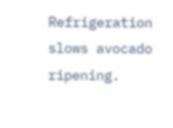Refrigeration slows avocado ripening.